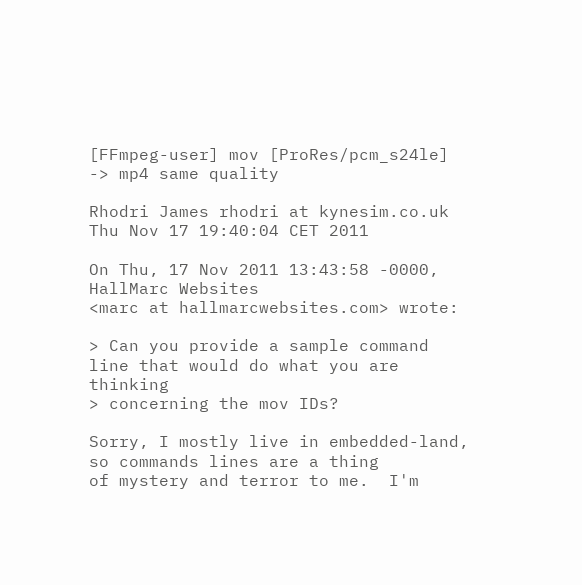[FFmpeg-user] mov [ProRes/pcm_s24le] -> mp4 same quality

Rhodri James rhodri at kynesim.co.uk
Thu Nov 17 19:40:04 CET 2011

On Thu, 17 Nov 2011 13:43:58 -0000, HallMarc Websites
<marc at hallmarcwebsites.com> wrote:

> Can you provide a sample command line that would do what you are thinking
> concerning the mov IDs?

Sorry, I mostly live in embedded-land, so commands lines are a thing
of mystery and terror to me.  I'm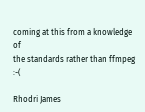coming at this from a knowledge of
the standards rather than ffmpeg :-(

Rhodri James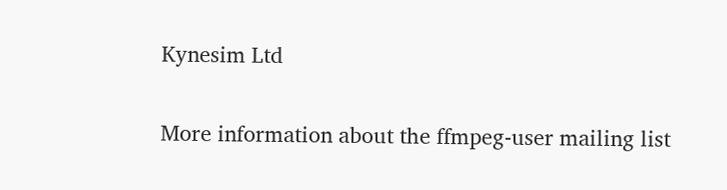Kynesim Ltd

More information about the ffmpeg-user mailing list